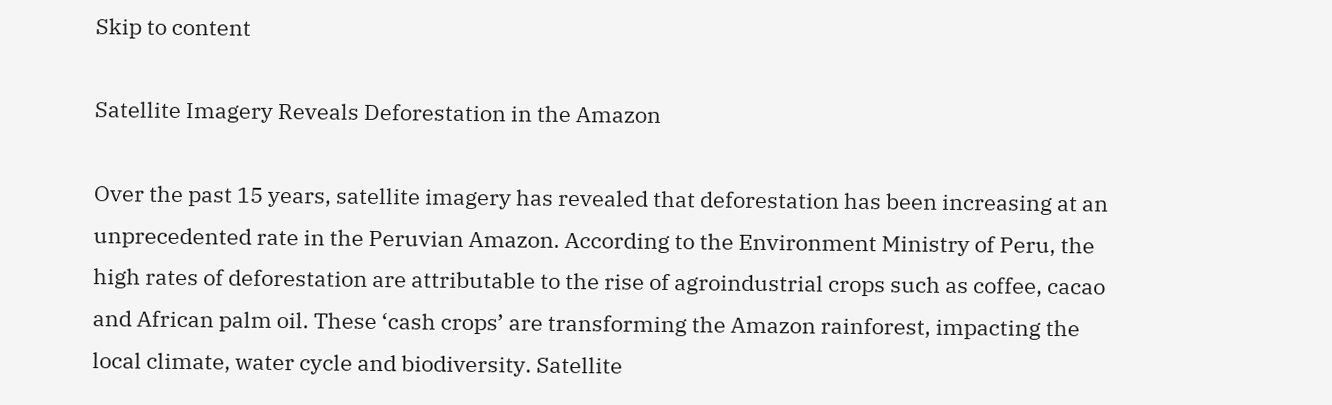Skip to content

Satellite Imagery Reveals Deforestation in the Amazon

Over the past 15 years, satellite imagery has revealed that deforestation has been increasing at an unprecedented rate in the Peruvian Amazon. According to the Environment Ministry of Peru, the high rates of deforestation are attributable to the rise of agroindustrial crops such as coffee, cacao and African palm oil. These ‘cash crops’ are transforming the Amazon rainforest, impacting the local climate, water cycle and biodiversity. Satellite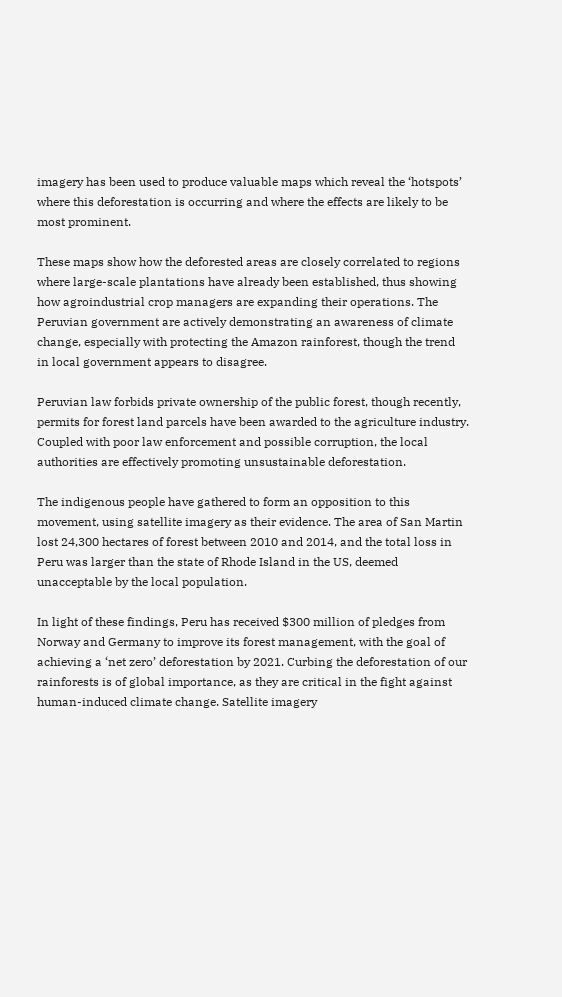imagery has been used to produce valuable maps which reveal the ‘hotspots’ where this deforestation is occurring and where the effects are likely to be most prominent.

These maps show how the deforested areas are closely correlated to regions where large-scale plantations have already been established, thus showing how agroindustrial crop managers are expanding their operations. The Peruvian government are actively demonstrating an awareness of climate change, especially with protecting the Amazon rainforest, though the trend in local government appears to disagree.

Peruvian law forbids private ownership of the public forest, though recently, permits for forest land parcels have been awarded to the agriculture industry. Coupled with poor law enforcement and possible corruption, the local authorities are effectively promoting unsustainable deforestation.

The indigenous people have gathered to form an opposition to this movement, using satellite imagery as their evidence. The area of San Martin lost 24,300 hectares of forest between 2010 and 2014, and the total loss in Peru was larger than the state of Rhode Island in the US, deemed unacceptable by the local population.

In light of these findings, Peru has received $300 million of pledges from Norway and Germany to improve its forest management, with the goal of achieving a ‘net zero’ deforestation by 2021. Curbing the deforestation of our rainforests is of global importance, as they are critical in the fight against human-induced climate change. Satellite imagery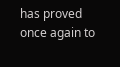has proved once again to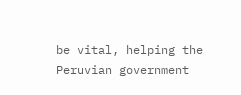be vital, helping the Peruvian government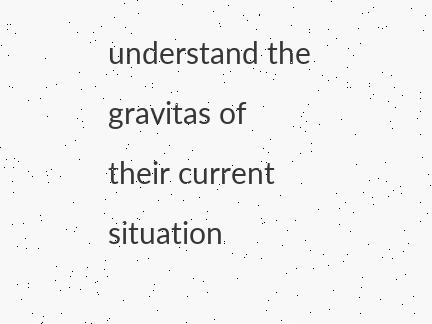understand the gravitas of their current situation